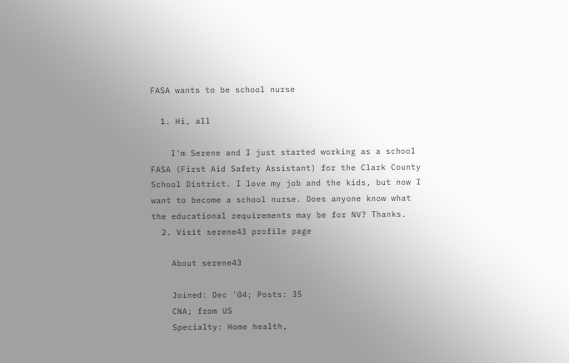FASA wants to be school nurse

  1. Hi, all

    I'm Serene and I just started working as a school FASA (First Aid Safety Assistant) for the Clark County School District. I love my job and the kids, but now I want to become a school nurse. Does anyone know what the educational requirements may be for NV? Thanks.
  2. Visit serene43 profile page

    About serene43

    Joined: Dec '04; Posts: 35
    CNA; from US
    Specialty: Home health,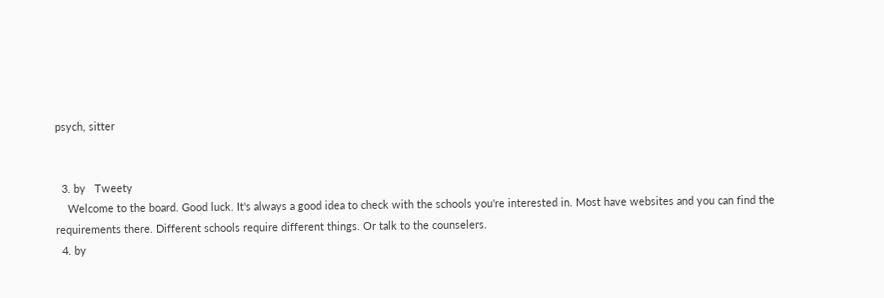psych, sitter


  3. by   Tweety
    Welcome to the board. Good luck. It's always a good idea to check with the schools you're interested in. Most have websites and you can find the requirements there. Different schools require different things. Or talk to the counselers.
  4. by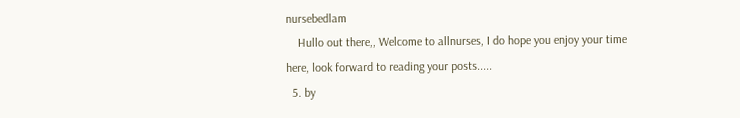nursebedlam
    Hullo out there,, Welcome to allnurses, I do hope you enjoy your time here, look forward to reading your posts.....
  5. by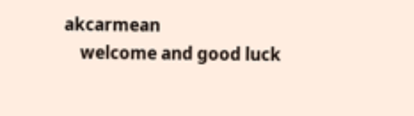akcarmean
    welcome and good luck